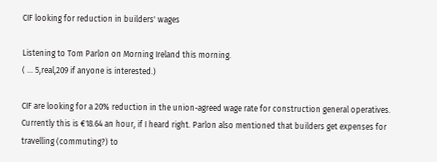CIF looking for reduction in builders' wages

Listening to Tom Parlon on Morning Ireland this morning.
( … 5,real,209 if anyone is interested.)

CIF are looking for a 20% reduction in the union-agreed wage rate for construction general operatives. Currently this is €18.64 an hour, if I heard right. Parlon also mentioned that builders get expenses for travelling (commuting?) to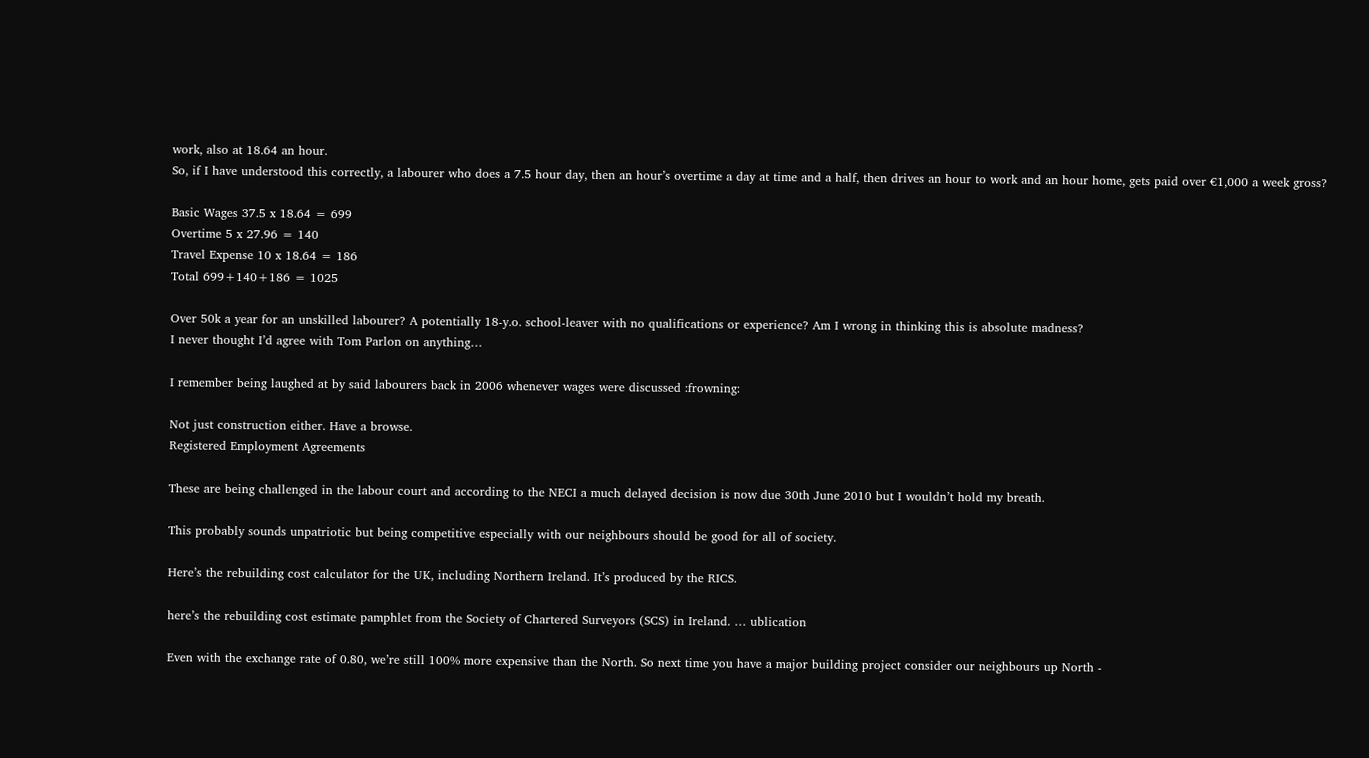work, also at 18.64 an hour.
So, if I have understood this correctly, a labourer who does a 7.5 hour day, then an hour’s overtime a day at time and a half, then drives an hour to work and an hour home, gets paid over €1,000 a week gross?

Basic Wages 37.5 x 18.64 = 699
Overtime 5 x 27.96 = 140
Travel Expense 10 x 18.64 = 186
Total 699+140+186 = 1025

Over 50k a year for an unskilled labourer? A potentially 18-y.o. school-leaver with no qualifications or experience? Am I wrong in thinking this is absolute madness?
I never thought I’d agree with Tom Parlon on anything…

I remember being laughed at by said labourers back in 2006 whenever wages were discussed :frowning:

Not just construction either. Have a browse.
Registered Employment Agreements

These are being challenged in the labour court and according to the NECI a much delayed decision is now due 30th June 2010 but I wouldn’t hold my breath.

This probably sounds unpatriotic but being competitive especially with our neighbours should be good for all of society.

Here’s the rebuilding cost calculator for the UK, including Northern Ireland. It’s produced by the RICS.

here’s the rebuilding cost estimate pamphlet from the Society of Chartered Surveyors (SCS) in Ireland. … ublication

Even with the exchange rate of 0.80, we’re still 100% more expensive than the North. So next time you have a major building project consider our neighbours up North -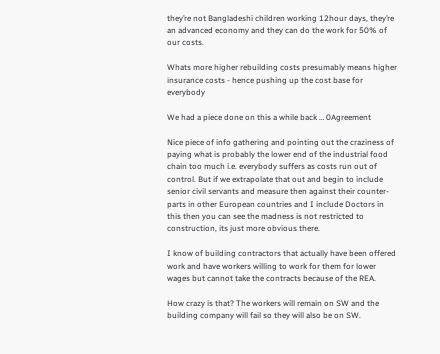they’re not Bangladeshi children working 12hour days, they’re an advanced economy and they can do the work for 50% of our costs.

Whats more higher rebuilding costs presumably means higher insurance costs - hence pushing up the cost base for everybody

We had a piece done on this a while back … 0Agreement

Nice piece of info gathering and pointing out the craziness of paying what is probably the lower end of the industrial food chain too much i.e. everybody suffers as costs run out of control. But if we extrapolate that out and begin to include senior civil servants and measure then against their counter-parts in other European countries and I include Doctors in this then you can see the madness is not restricted to construction, its just more obvious there.

I know of building contractors that actually have been offered work and have workers willing to work for them for lower wages but cannot take the contracts because of the REA.

How crazy is that? The workers will remain on SW and the building company will fail so they will also be on SW.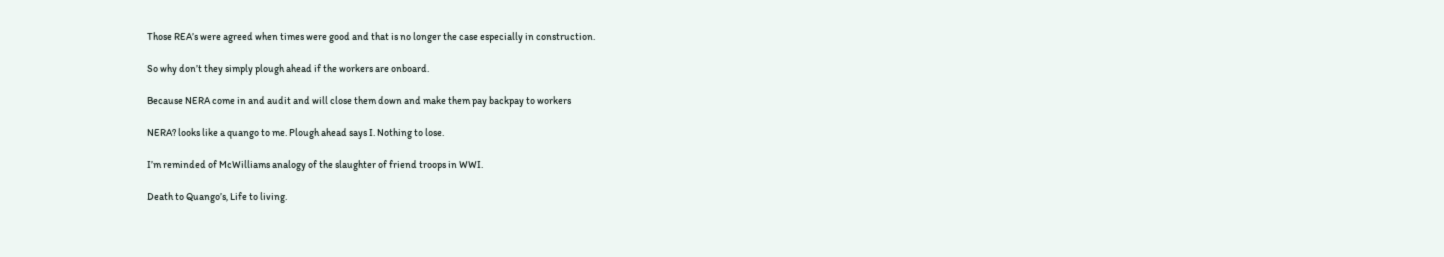Those REA’s were agreed when times were good and that is no longer the case especially in construction.

So why don’t they simply plough ahead if the workers are onboard.

Because NERA come in and audit and will close them down and make them pay backpay to workers

NERA? looks like a quango to me. Plough ahead says I. Nothing to lose.

I’m reminded of McWilliams analogy of the slaughter of friend troops in WWI.

Death to Quango’s, Life to living.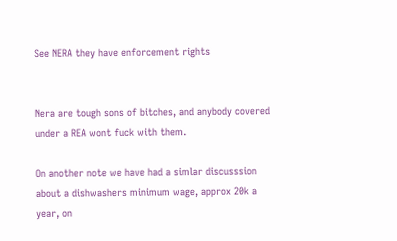See NERA they have enforcement rights


Nera are tough sons of bitches, and anybody covered under a REA wont fuck with them.

On another note we have had a simlar discusssion about a dishwashers minimum wage, approx 20k a year, on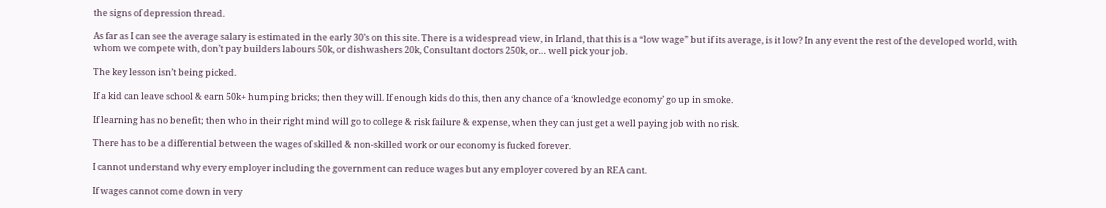the signs of depression thread.

As far as I can see the average salary is estimated in the early 30’s on this site. There is a widespread view, in Irland, that this is a “low wage” but if its average, is it low? In any event the rest of the developed world, with whom we compete with, don’t pay builders labours 50k, or dishwashers 20k, Consultant doctors 250k, or… well pick your job.

The key lesson isn’t being picked.

If a kid can leave school & earn 50k+ humping bricks; then they will. If enough kids do this, then any chance of a ‘knowledge economy’ go up in smoke.

If learning has no benefit; then who in their right mind will go to college & risk failure & expense, when they can just get a well paying job with no risk.

There has to be a differential between the wages of skilled & non-skilled work or our economy is fucked forever.

I cannot understand why every employer including the government can reduce wages but any employer covered by an REA cant.

If wages cannot come down in very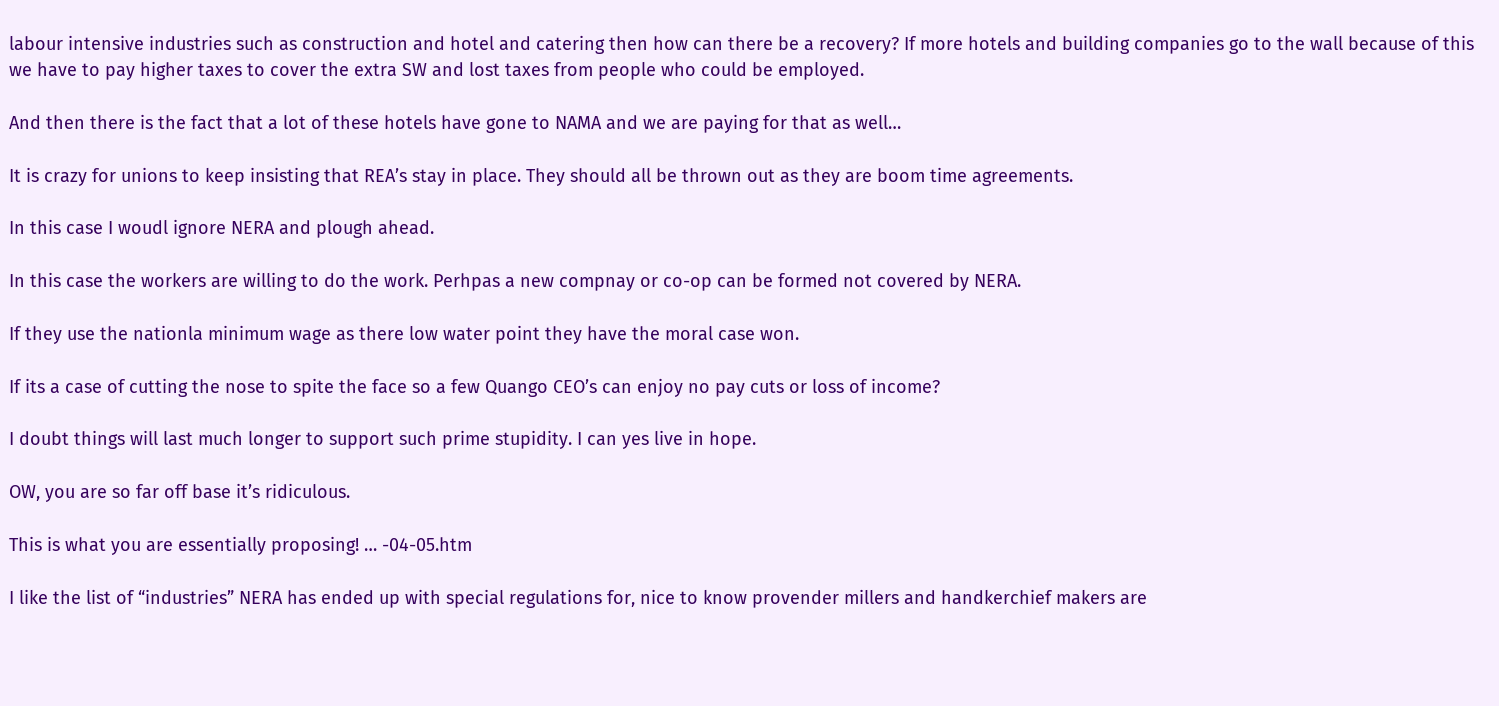labour intensive industries such as construction and hotel and catering then how can there be a recovery? If more hotels and building companies go to the wall because of this we have to pay higher taxes to cover the extra SW and lost taxes from people who could be employed.

And then there is the fact that a lot of these hotels have gone to NAMA and we are paying for that as well…

It is crazy for unions to keep insisting that REA’s stay in place. They should all be thrown out as they are boom time agreements.

In this case I woudl ignore NERA and plough ahead.

In this case the workers are willing to do the work. Perhpas a new compnay or co-op can be formed not covered by NERA.

If they use the nationla minimum wage as there low water point they have the moral case won.

If its a case of cutting the nose to spite the face so a few Quango CEO’s can enjoy no pay cuts or loss of income?

I doubt things will last much longer to support such prime stupidity. I can yes live in hope.

OW, you are so far off base it’s ridiculous.

This is what you are essentially proposing! … -04-05.htm

I like the list of “industries” NERA has ended up with special regulations for, nice to know provender millers and handkerchief makers are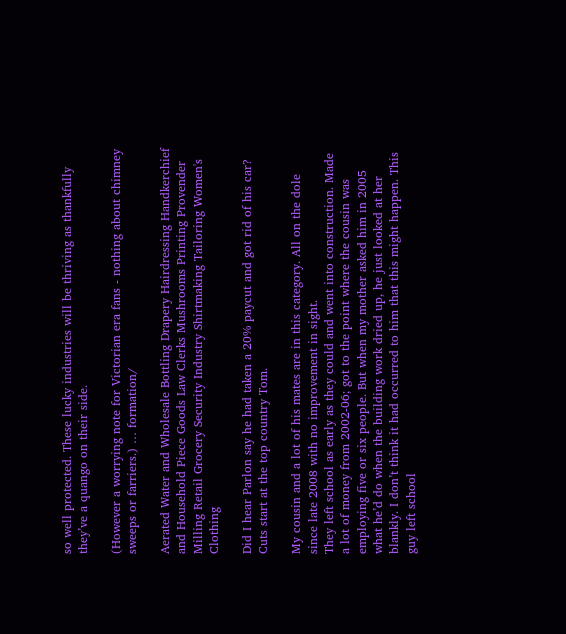so well protected. These lucky industries will be thriving as thankfully they’ve a quango on their side.

(However a worrying note for Victorian era fans - nothing about chimney sweeps or farriers.) … formation/

Aerated Water and Wholesale Bottling Drapery Hairdressing Handkerchief and Household Piece Goods Law Clerks Mushrooms Printing Provender Milling Retail Grocery Security Industry Shirtmaking Tailoring Women's Clothing

Did I hear Parlon say he had taken a 20% paycut and got rid of his car? Cuts start at the top country Tom.

My cousin and a lot of his mates are in this category. All on the dole since late 2008 with no improvement in sight.
They left school as early as they could and went into construction. Made a lot of money from 2002-06; got to the point where the cousin was employing five or six people. But when my mother asked him in 2005 what he’d do when the building work dried up, he just looked at her blankly. I don’t think it had occurred to him that this might happen. This guy left school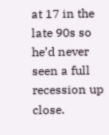at 17 in the late 90s so he’d never seen a full recession up close.